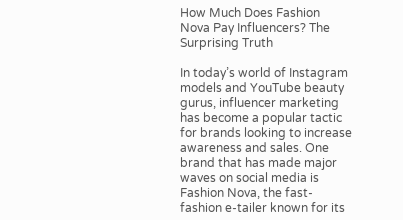How Much Does Fashion Nova Pay Influencers? The Surprising Truth

In today’s world of Instagram models and YouTube beauty gurus, influencer marketing has become a popular tactic for brands looking to increase awareness and sales. One brand that has made major waves on social media is Fashion Nova, the fast-fashion e-tailer known for its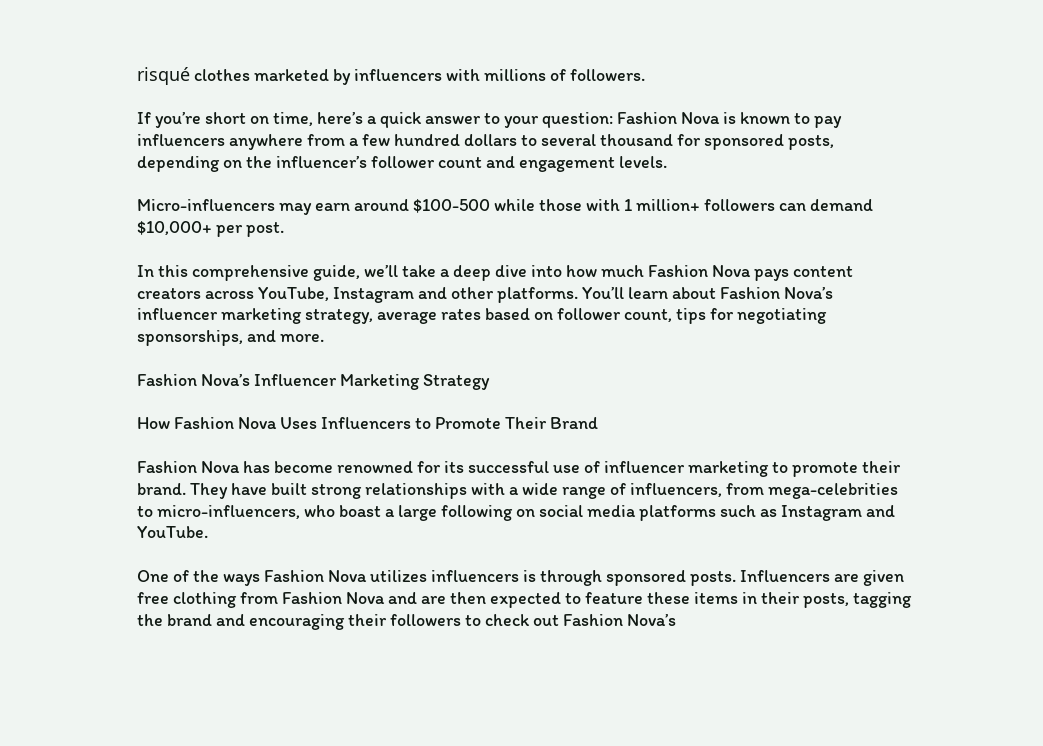risqué clothes marketed by influencers with millions of followers.

If you’re short on time, here’s a quick answer to your question: Fashion Nova is known to pay influencers anywhere from a few hundred dollars to several thousand for sponsored posts, depending on the influencer’s follower count and engagement levels.

Micro-influencers may earn around $100-500 while those with 1 million+ followers can demand $10,000+ per post.

In this comprehensive guide, we’ll take a deep dive into how much Fashion Nova pays content creators across YouTube, Instagram and other platforms. You’ll learn about Fashion Nova’s influencer marketing strategy, average rates based on follower count, tips for negotiating sponsorships, and more.

Fashion Nova’s Influencer Marketing Strategy

How Fashion Nova Uses Influencers to Promote Their Brand

Fashion Nova has become renowned for its successful use of influencer marketing to promote their brand. They have built strong relationships with a wide range of influencers, from mega-celebrities to micro-influencers, who boast a large following on social media platforms such as Instagram and YouTube.

One of the ways Fashion Nova utilizes influencers is through sponsored posts. Influencers are given free clothing from Fashion Nova and are then expected to feature these items in their posts, tagging the brand and encouraging their followers to check out Fashion Nova’s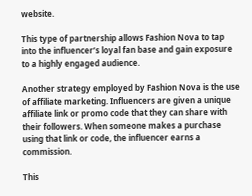website.

This type of partnership allows Fashion Nova to tap into the influencer’s loyal fan base and gain exposure to a highly engaged audience.

Another strategy employed by Fashion Nova is the use of affiliate marketing. Influencers are given a unique affiliate link or promo code that they can share with their followers. When someone makes a purchase using that link or code, the influencer earns a commission.

This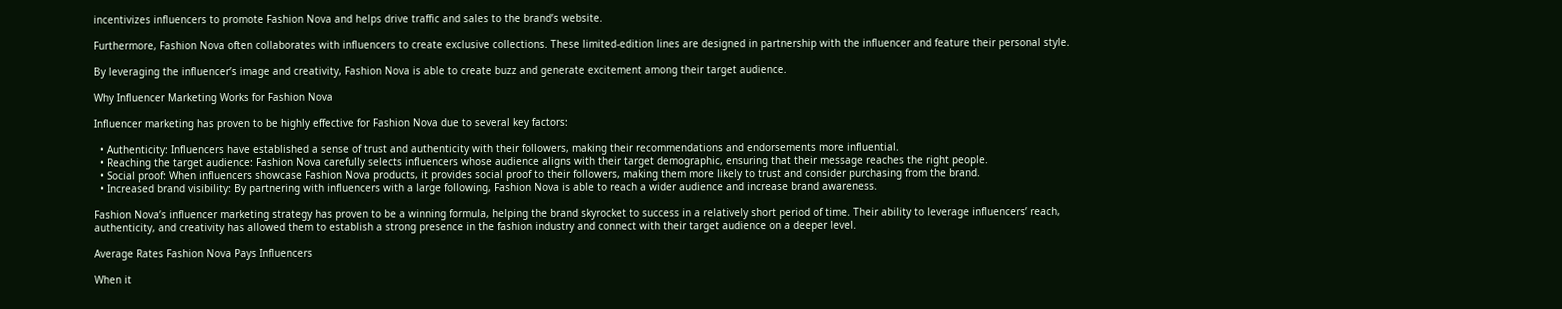incentivizes influencers to promote Fashion Nova and helps drive traffic and sales to the brand’s website.

Furthermore, Fashion Nova often collaborates with influencers to create exclusive collections. These limited-edition lines are designed in partnership with the influencer and feature their personal style.

By leveraging the influencer’s image and creativity, Fashion Nova is able to create buzz and generate excitement among their target audience.

Why Influencer Marketing Works for Fashion Nova

Influencer marketing has proven to be highly effective for Fashion Nova due to several key factors:

  • Authenticity: Influencers have established a sense of trust and authenticity with their followers, making their recommendations and endorsements more influential.
  • Reaching the target audience: Fashion Nova carefully selects influencers whose audience aligns with their target demographic, ensuring that their message reaches the right people.
  • Social proof: When influencers showcase Fashion Nova products, it provides social proof to their followers, making them more likely to trust and consider purchasing from the brand.
  • Increased brand visibility: By partnering with influencers with a large following, Fashion Nova is able to reach a wider audience and increase brand awareness.

Fashion Nova’s influencer marketing strategy has proven to be a winning formula, helping the brand skyrocket to success in a relatively short period of time. Their ability to leverage influencers’ reach, authenticity, and creativity has allowed them to establish a strong presence in the fashion industry and connect with their target audience on a deeper level.

Average Rates Fashion Nova Pays Influencers

When it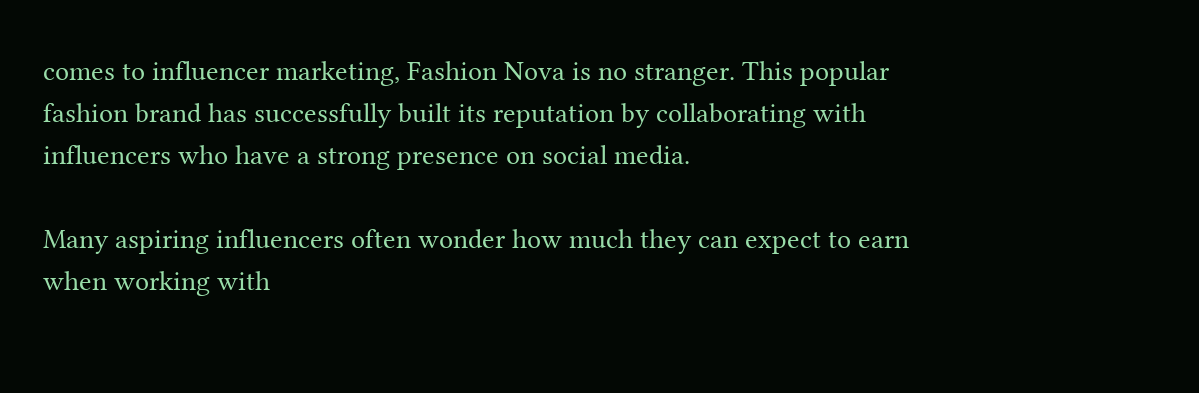comes to influencer marketing, Fashion Nova is no stranger. This popular fashion brand has successfully built its reputation by collaborating with influencers who have a strong presence on social media.

Many aspiring influencers often wonder how much they can expect to earn when working with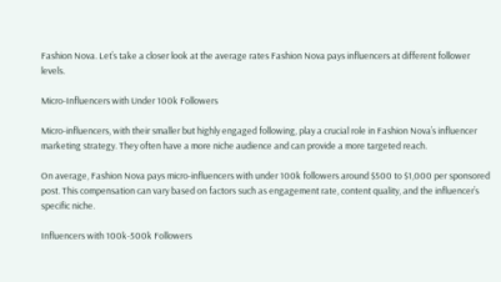Fashion Nova. Let’s take a closer look at the average rates Fashion Nova pays influencers at different follower levels.

Micro-Influencers with Under 100k Followers

Micro-influencers, with their smaller but highly engaged following, play a crucial role in Fashion Nova’s influencer marketing strategy. They often have a more niche audience and can provide a more targeted reach.

On average, Fashion Nova pays micro-influencers with under 100k followers around $500 to $1,000 per sponsored post. This compensation can vary based on factors such as engagement rate, content quality, and the influencer’s specific niche.

Influencers with 100k-500k Followers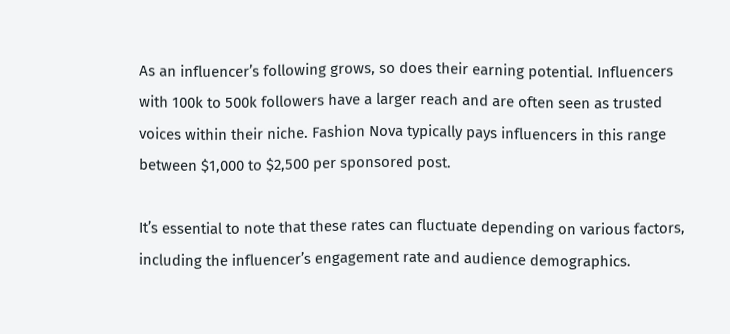As an influencer’s following grows, so does their earning potential. Influencers with 100k to 500k followers have a larger reach and are often seen as trusted voices within their niche. Fashion Nova typically pays influencers in this range between $1,000 to $2,500 per sponsored post.

It’s essential to note that these rates can fluctuate depending on various factors, including the influencer’s engagement rate and audience demographics.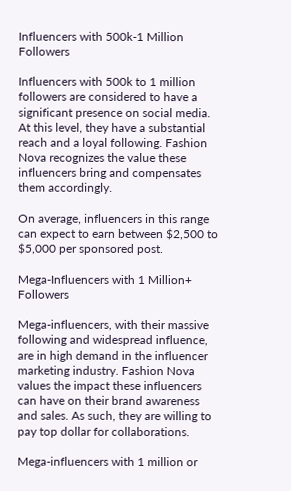Influencers with 500k-1 Million Followers

Influencers with 500k to 1 million followers are considered to have a significant presence on social media. At this level, they have a substantial reach and a loyal following. Fashion Nova recognizes the value these influencers bring and compensates them accordingly.

On average, influencers in this range can expect to earn between $2,500 to $5,000 per sponsored post.

Mega-Influencers with 1 Million+ Followers

Mega-influencers, with their massive following and widespread influence, are in high demand in the influencer marketing industry. Fashion Nova values the impact these influencers can have on their brand awareness and sales. As such, they are willing to pay top dollar for collaborations.

Mega-influencers with 1 million or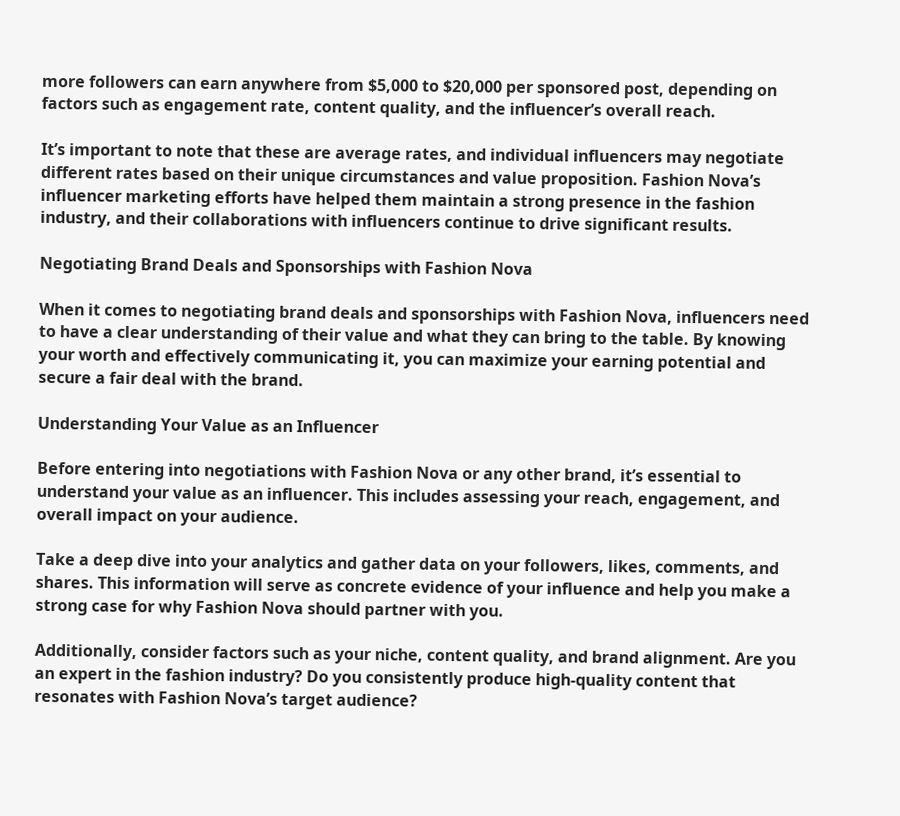more followers can earn anywhere from $5,000 to $20,000 per sponsored post, depending on factors such as engagement rate, content quality, and the influencer’s overall reach.

It’s important to note that these are average rates, and individual influencers may negotiate different rates based on their unique circumstances and value proposition. Fashion Nova’s influencer marketing efforts have helped them maintain a strong presence in the fashion industry, and their collaborations with influencers continue to drive significant results.

Negotiating Brand Deals and Sponsorships with Fashion Nova

When it comes to negotiating brand deals and sponsorships with Fashion Nova, influencers need to have a clear understanding of their value and what they can bring to the table. By knowing your worth and effectively communicating it, you can maximize your earning potential and secure a fair deal with the brand.

Understanding Your Value as an Influencer

Before entering into negotiations with Fashion Nova or any other brand, it’s essential to understand your value as an influencer. This includes assessing your reach, engagement, and overall impact on your audience.

Take a deep dive into your analytics and gather data on your followers, likes, comments, and shares. This information will serve as concrete evidence of your influence and help you make a strong case for why Fashion Nova should partner with you.

Additionally, consider factors such as your niche, content quality, and brand alignment. Are you an expert in the fashion industry? Do you consistently produce high-quality content that resonates with Fashion Nova’s target audience?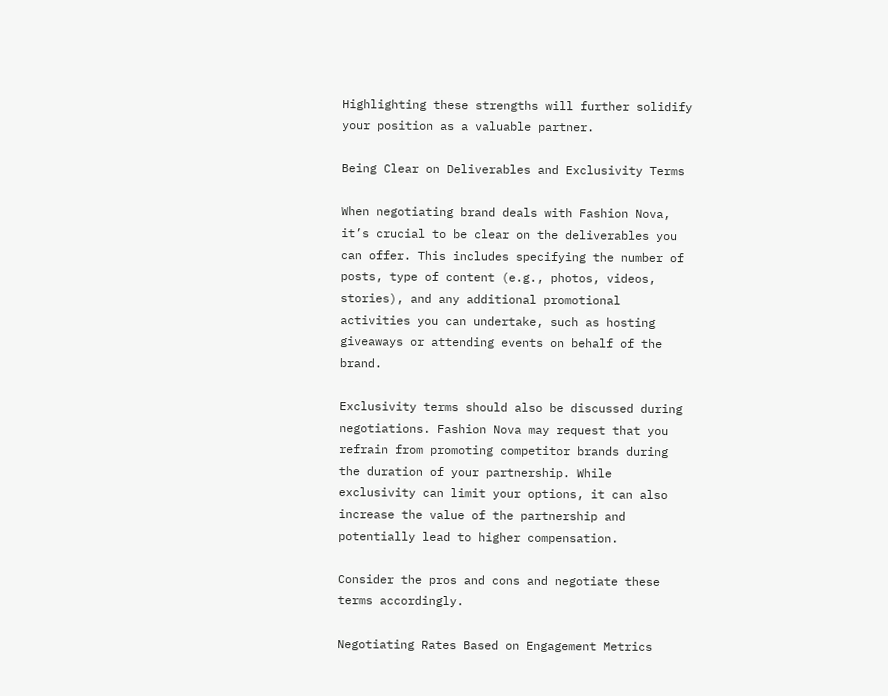Highlighting these strengths will further solidify your position as a valuable partner.

Being Clear on Deliverables and Exclusivity Terms

When negotiating brand deals with Fashion Nova, it’s crucial to be clear on the deliverables you can offer. This includes specifying the number of posts, type of content (e.g., photos, videos, stories), and any additional promotional activities you can undertake, such as hosting giveaways or attending events on behalf of the brand.

Exclusivity terms should also be discussed during negotiations. Fashion Nova may request that you refrain from promoting competitor brands during the duration of your partnership. While exclusivity can limit your options, it can also increase the value of the partnership and potentially lead to higher compensation.

Consider the pros and cons and negotiate these terms accordingly.

Negotiating Rates Based on Engagement Metrics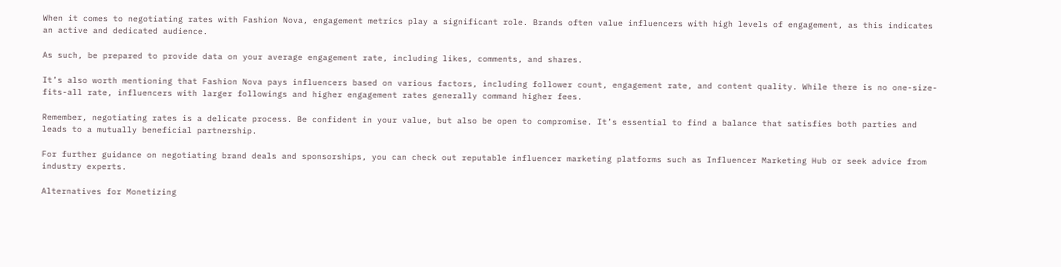When it comes to negotiating rates with Fashion Nova, engagement metrics play a significant role. Brands often value influencers with high levels of engagement, as this indicates an active and dedicated audience.

As such, be prepared to provide data on your average engagement rate, including likes, comments, and shares.

It’s also worth mentioning that Fashion Nova pays influencers based on various factors, including follower count, engagement rate, and content quality. While there is no one-size-fits-all rate, influencers with larger followings and higher engagement rates generally command higher fees.

Remember, negotiating rates is a delicate process. Be confident in your value, but also be open to compromise. It’s essential to find a balance that satisfies both parties and leads to a mutually beneficial partnership.

For further guidance on negotiating brand deals and sponsorships, you can check out reputable influencer marketing platforms such as Influencer Marketing Hub or seek advice from industry experts.

Alternatives for Monetizing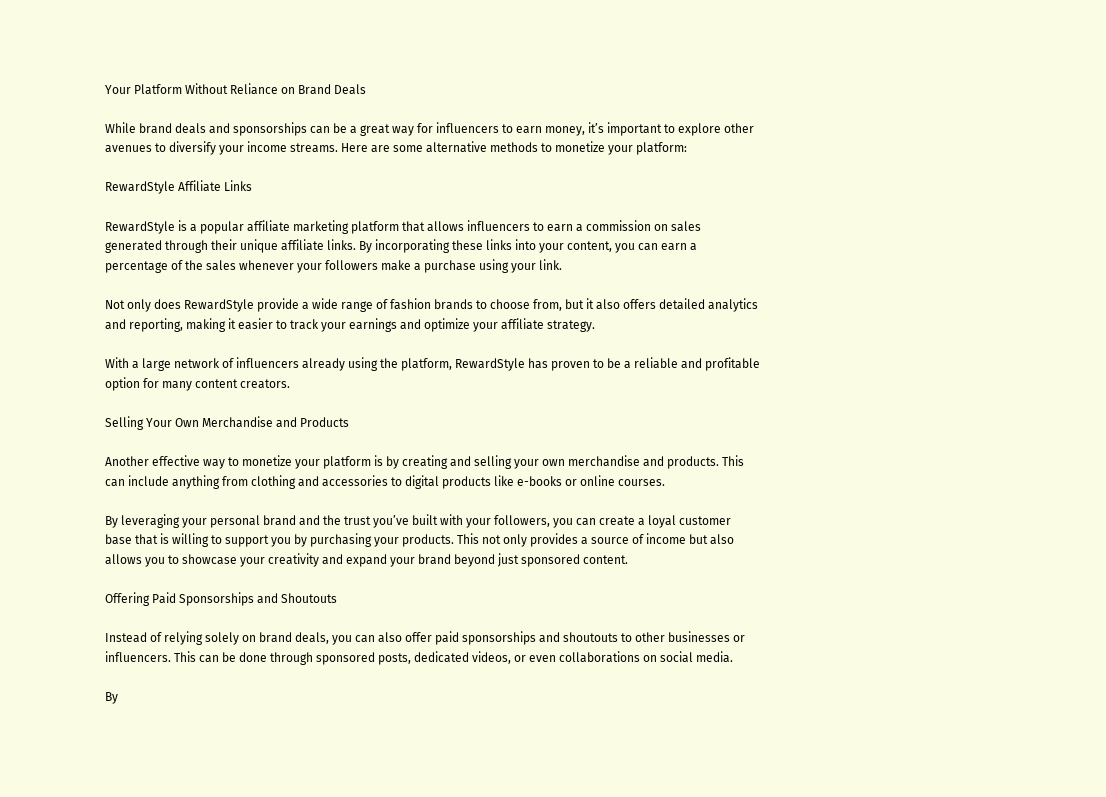Your Platform Without Reliance on Brand Deals

While brand deals and sponsorships can be a great way for influencers to earn money, it’s important to explore other avenues to diversify your income streams. Here are some alternative methods to monetize your platform:

RewardStyle Affiliate Links

RewardStyle is a popular affiliate marketing platform that allows influencers to earn a commission on sales generated through their unique affiliate links. By incorporating these links into your content, you can earn a percentage of the sales whenever your followers make a purchase using your link.

Not only does RewardStyle provide a wide range of fashion brands to choose from, but it also offers detailed analytics and reporting, making it easier to track your earnings and optimize your affiliate strategy.

With a large network of influencers already using the platform, RewardStyle has proven to be a reliable and profitable option for many content creators.

Selling Your Own Merchandise and Products

Another effective way to monetize your platform is by creating and selling your own merchandise and products. This can include anything from clothing and accessories to digital products like e-books or online courses.

By leveraging your personal brand and the trust you’ve built with your followers, you can create a loyal customer base that is willing to support you by purchasing your products. This not only provides a source of income but also allows you to showcase your creativity and expand your brand beyond just sponsored content.

Offering Paid Sponsorships and Shoutouts

Instead of relying solely on brand deals, you can also offer paid sponsorships and shoutouts to other businesses or influencers. This can be done through sponsored posts, dedicated videos, or even collaborations on social media.

By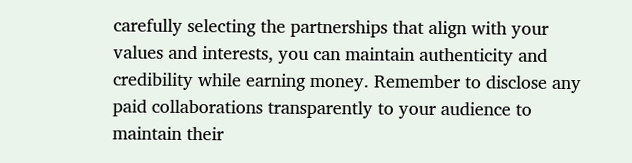carefully selecting the partnerships that align with your values and interests, you can maintain authenticity and credibility while earning money. Remember to disclose any paid collaborations transparently to your audience to maintain their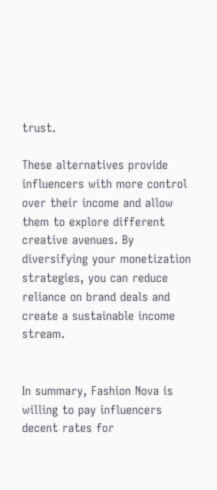trust.

These alternatives provide influencers with more control over their income and allow them to explore different creative avenues. By diversifying your monetization strategies, you can reduce reliance on brand deals and create a sustainable income stream.


In summary, Fashion Nova is willing to pay influencers decent rates for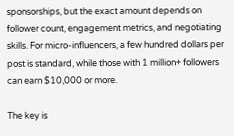sponsorships, but the exact amount depends on follower count, engagement metrics, and negotiating skills. For micro-influencers, a few hundred dollars per post is standard, while those with 1 million+ followers can earn $10,000 or more.

The key is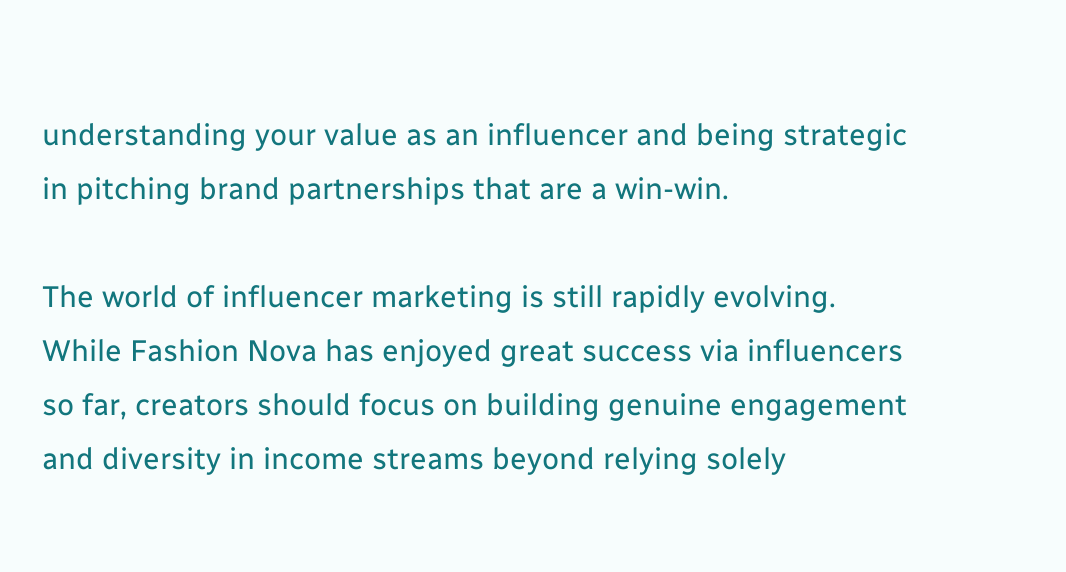understanding your value as an influencer and being strategic in pitching brand partnerships that are a win-win.

The world of influencer marketing is still rapidly evolving. While Fashion Nova has enjoyed great success via influencers so far, creators should focus on building genuine engagement and diversity in income streams beyond relying solely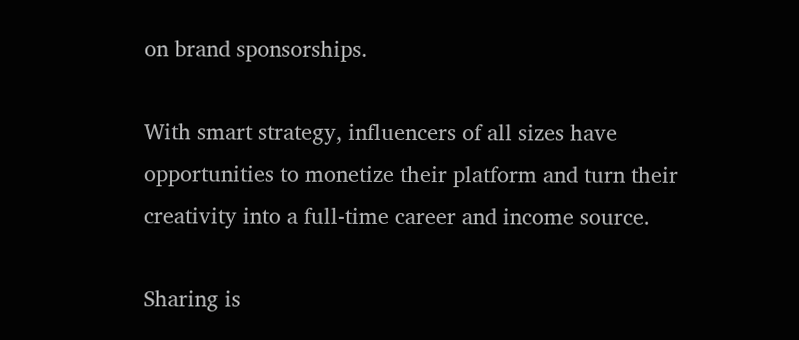on brand sponsorships.

With smart strategy, influencers of all sizes have opportunities to monetize their platform and turn their creativity into a full-time career and income source.

Sharing is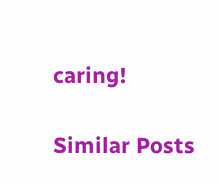caring!

Similar Posts